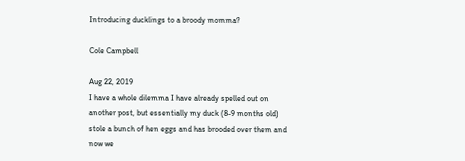Introducing ducklings to a broody momma?

Cole Campbell

Aug 22, 2019
I have a whole dilemma I have already spelled out on another post, but essentially my duck (8-9 months old) stole a bunch of hen eggs and has brooded over them and now we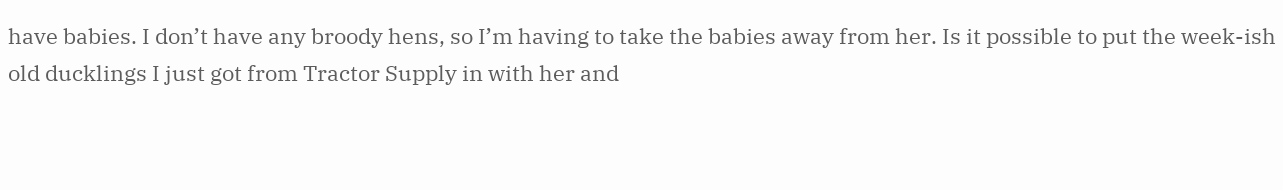have babies. I don’t have any broody hens, so I’m having to take the babies away from her. Is it possible to put the week-ish old ducklings I just got from Tractor Supply in with her and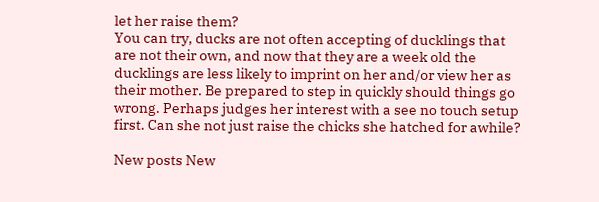let her raise them?
You can try, ducks are not often accepting of ducklings that are not their own, and now that they are a week old the ducklings are less likely to imprint on her and/or view her as their mother. Be prepared to step in quickly should things go wrong. Perhaps judges her interest with a see no touch setup first. Can she not just raise the chicks she hatched for awhile?

New posts New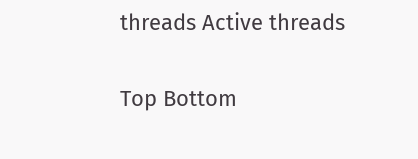threads Active threads

Top Bottom